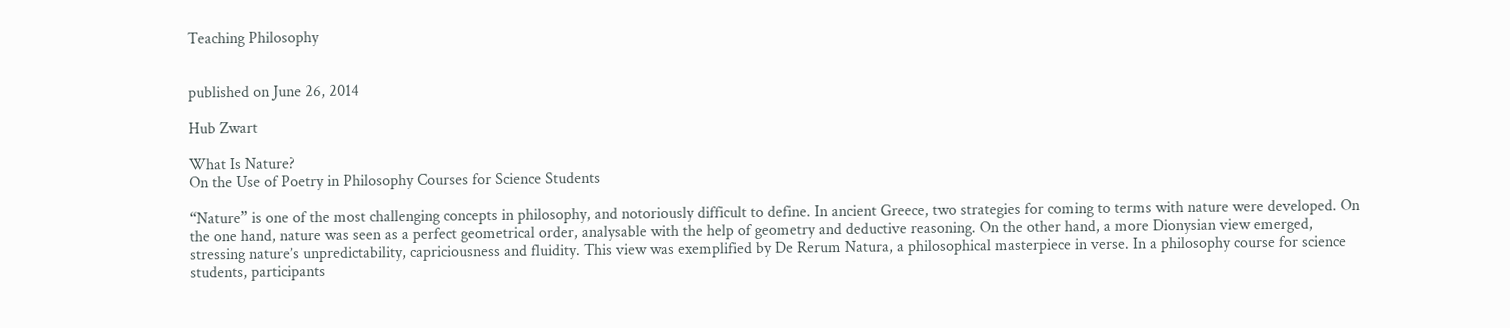Teaching Philosophy


published on June 26, 2014

Hub Zwart

What Is Nature?
On the Use of Poetry in Philosophy Courses for Science Students

“Nature” is one of the most challenging concepts in philosophy, and notoriously difficult to define. In ancient Greece, two strategies for coming to terms with nature were developed. On the one hand, nature was seen as a perfect geometrical order, analysable with the help of geometry and deductive reasoning. On the other hand, a more Dionysian view emerged, stressing nature’s unpredictability, capriciousness and fluidity. This view was exemplified by De Rerum Natura, a philosophical masterpiece in verse. In a philosophy course for science students, participants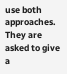use both approaches. They are asked to give a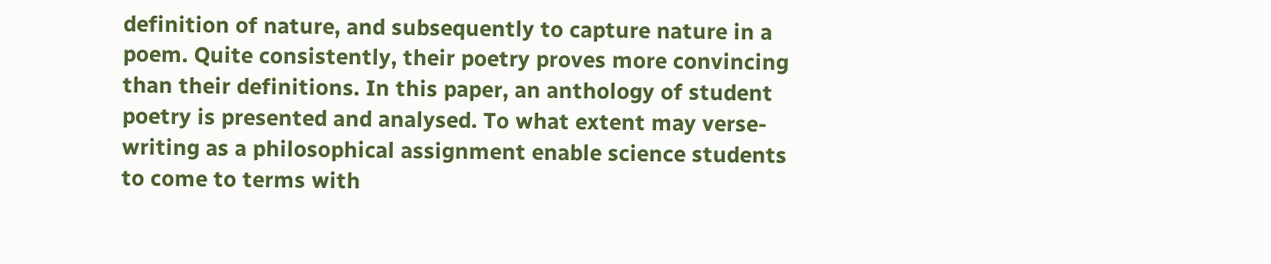definition of nature, and subsequently to capture nature in a poem. Quite consistently, their poetry proves more convincing than their definitions. In this paper, an anthology of student poetry is presented and analysed. To what extent may verse-writing as a philosophical assignment enable science students to come to terms with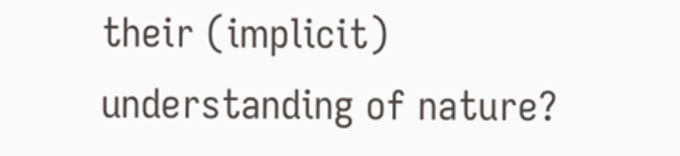their (implicit) understanding of nature?